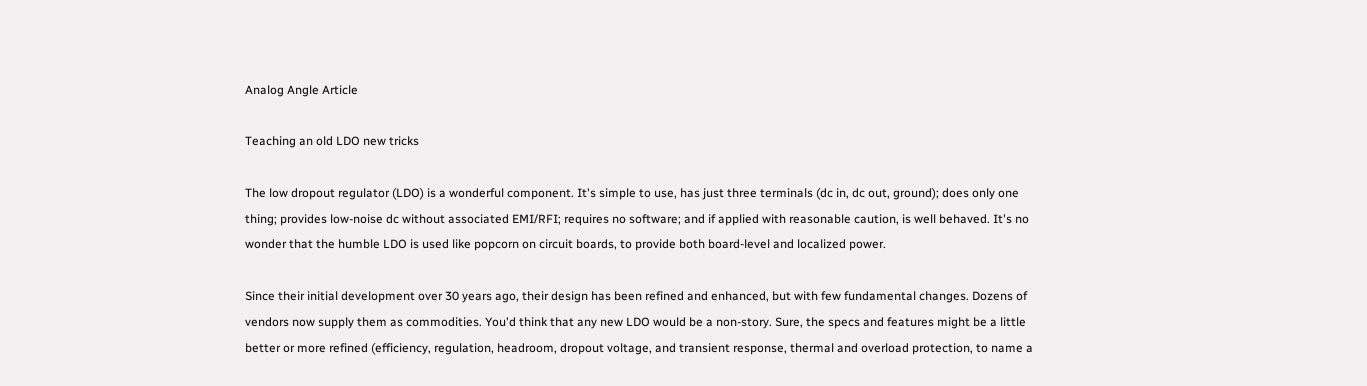Analog Angle Article

Teaching an old LDO new tricks

The low dropout regulator (LDO) is a wonderful component. It's simple to use, has just three terminals (dc in, dc out, ground); does only one thing; provides low-noise dc without associated EMI/RFI; requires no software; and if applied with reasonable caution, is well behaved. It's no wonder that the humble LDO is used like popcorn on circuit boards, to provide both board-level and localized power.

Since their initial development over 30 years ago, their design has been refined and enhanced, but with few fundamental changes. Dozens of vendors now supply them as commodities. You'd think that any new LDO would be a non-story. Sure, the specs and features might be a little better or more refined (efficiency, regulation, headroom, dropout voltage, and transient response, thermal and overload protection, to name a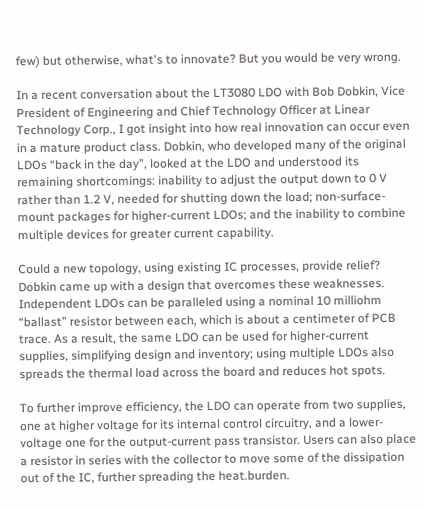few) but otherwise, what's to innovate? But you would be very wrong.

In a recent conversation about the LT3080 LDO with Bob Dobkin, Vice President of Engineering and Chief Technology Officer at Linear Technology Corp., I got insight into how real innovation can occur even in a mature product class. Dobkin, who developed many of the original LDOs “back in the day”, looked at the LDO and understood its remaining shortcomings: inability to adjust the output down to 0 V rather than 1.2 V, needed for shutting down the load; non-surface-mount packages for higher-current LDOs; and the inability to combine multiple devices for greater current capability.

Could a new topology, using existing IC processes, provide relief? Dobkin came up with a design that overcomes these weaknesses. Independent LDOs can be paralleled using a nominal 10 milliohm “ballast” resistor between each, which is about a centimeter of PCB trace. As a result, the same LDO can be used for higher-current supplies, simplifying design and inventory; using multiple LDOs also spreads the thermal load across the board and reduces hot spots.

To further improve efficiency, the LDO can operate from two supplies, one at higher voltage for its internal control circuitry, and a lower-voltage one for the output-current pass transistor. Users can also place a resistor in series with the collector to move some of the dissipation out of the IC, further spreading the heat.burden.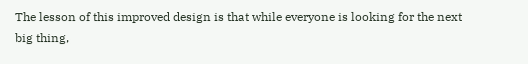The lesson of this improved design is that while everyone is looking for the next big thing,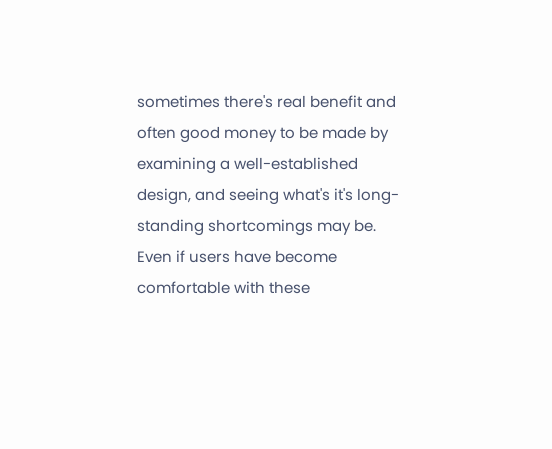sometimes there's real benefit and often good money to be made by examining a well-established design, and seeing what's it's long-standing shortcomings may be. Even if users have become comfortable with these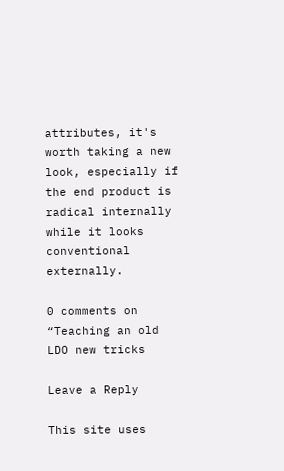attributes, it's worth taking a new look, especially if the end product is radical internally while it looks conventional externally.

0 comments on “Teaching an old LDO new tricks

Leave a Reply

This site uses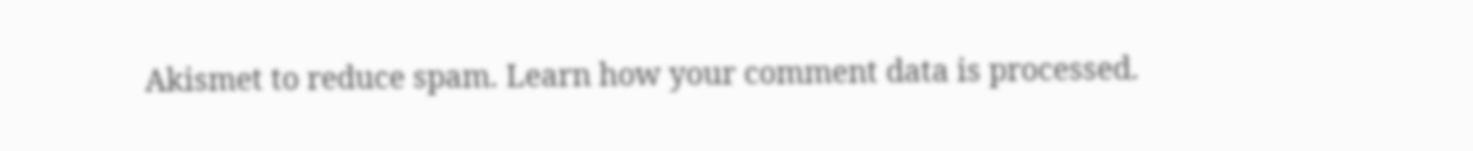Akismet to reduce spam. Learn how your comment data is processed.